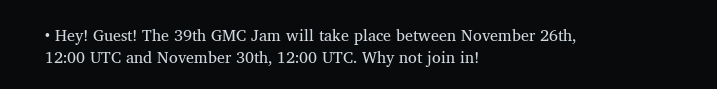• Hey! Guest! The 39th GMC Jam will take place between November 26th, 12:00 UTC and November 30th, 12:00 UTC. Why not join in!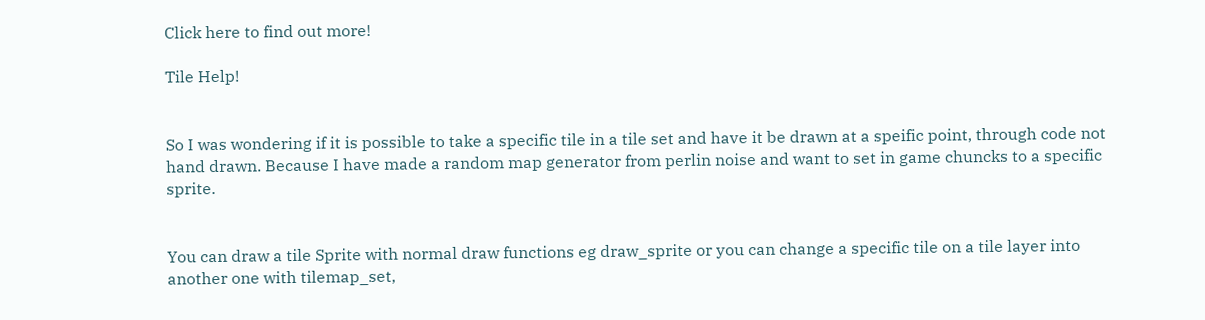Click here to find out more!

Tile Help!


So I was wondering if it is possible to take a specific tile in a tile set and have it be drawn at a speific point, through code not hand drawn. Because I have made a random map generator from perlin noise and want to set in game chuncks to a specific sprite.


You can draw a tile Sprite with normal draw functions eg draw_sprite or you can change a specific tile on a tile layer into another one with tilemap_set,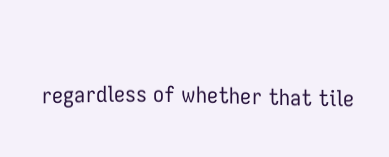regardless of whether that tile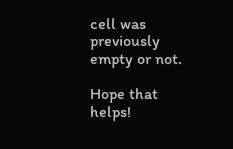cell was previously empty or not.

Hope that helps!